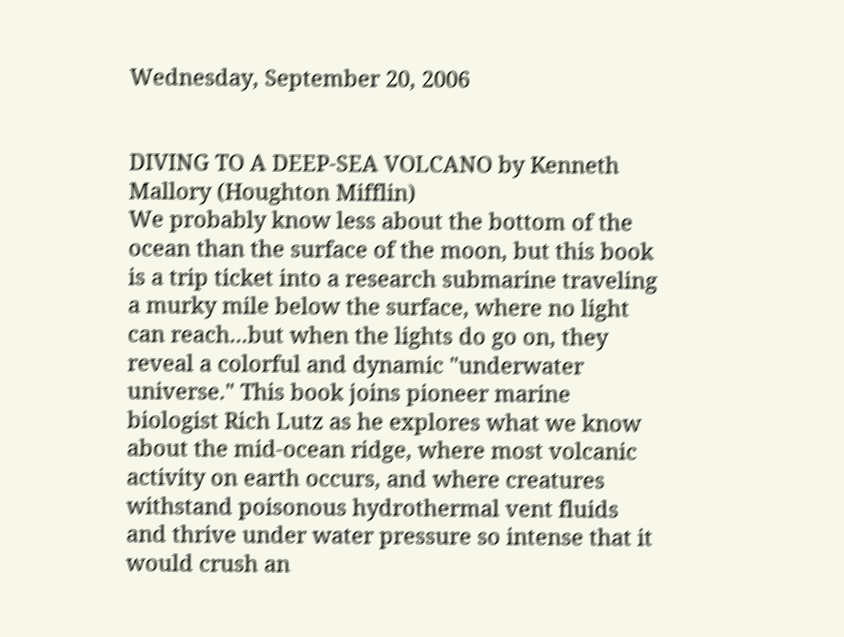Wednesday, September 20, 2006


DIVING TO A DEEP-SEA VOLCANO by Kenneth Mallory (Houghton Mifflin)
We probably know less about the bottom of the ocean than the surface of the moon, but this book is a trip ticket into a research submarine traveling a murky mile below the surface, where no light can reach...but when the lights do go on, they reveal a colorful and dynamic "underwater universe." This book joins pioneer marine biologist Rich Lutz as he explores what we know about the mid-ocean ridge, where most volcanic activity on earth occurs, and where creatures withstand poisonous hydrothermal vent fluids and thrive under water pressure so intense that it would crush an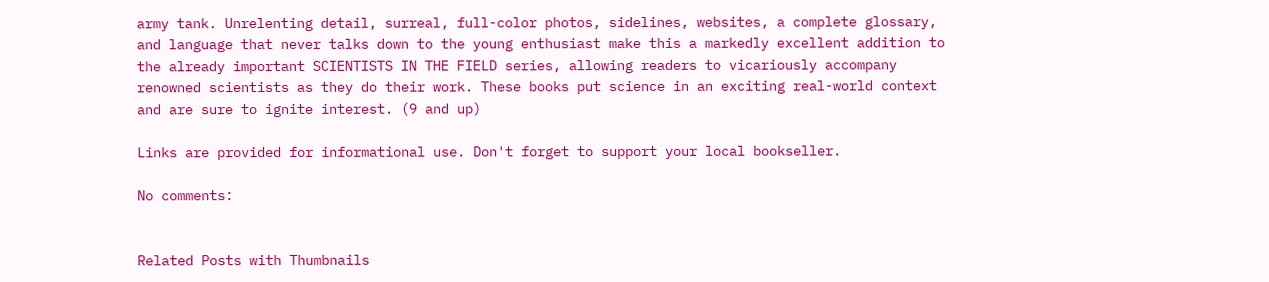army tank. Unrelenting detail, surreal, full-color photos, sidelines, websites, a complete glossary, and language that never talks down to the young enthusiast make this a markedly excellent addition to the already important SCIENTISTS IN THE FIELD series, allowing readers to vicariously accompany renowned scientists as they do their work. These books put science in an exciting real-world context and are sure to ignite interest. (9 and up)

Links are provided for informational use. Don't forget to support your local bookseller.

No comments:


Related Posts with Thumbnails